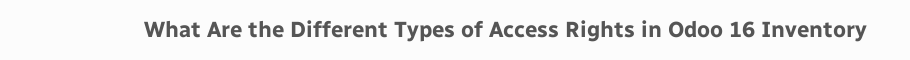What Are the Different Types of Access Rights in Odoo 16 Inventory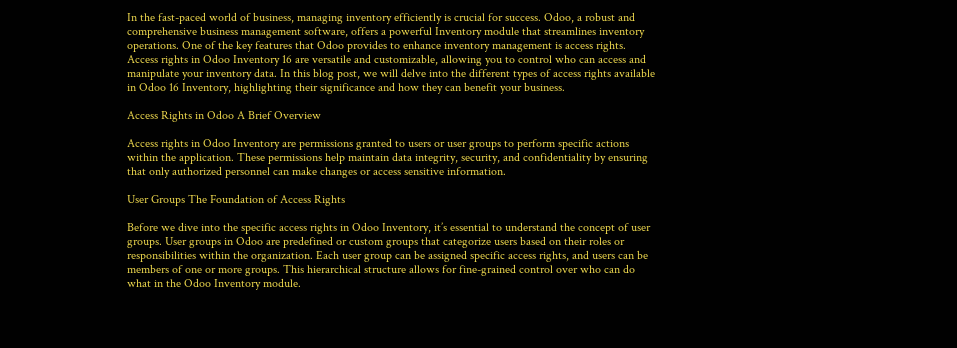In the fast-paced world of business, managing inventory efficiently is crucial for success. Odoo, a robust and comprehensive business management software, offers a powerful Inventory module that streamlines inventory operations. One of the key features that Odoo provides to enhance inventory management is access rights. Access rights in Odoo Inventory 16 are versatile and customizable, allowing you to control who can access and manipulate your inventory data. In this blog post, we will delve into the different types of access rights available in Odoo 16 Inventory, highlighting their significance and how they can benefit your business.

Access Rights in Odoo A Brief Overview

Access rights in Odoo Inventory are permissions granted to users or user groups to perform specific actions within the application. These permissions help maintain data integrity, security, and confidentiality by ensuring that only authorized personnel can make changes or access sensitive information.

User Groups The Foundation of Access Rights

Before we dive into the specific access rights in Odoo Inventory, it’s essential to understand the concept of user groups. User groups in Odoo are predefined or custom groups that categorize users based on their roles or responsibilities within the organization. Each user group can be assigned specific access rights, and users can be members of one or more groups. This hierarchical structure allows for fine-grained control over who can do what in the Odoo Inventory module.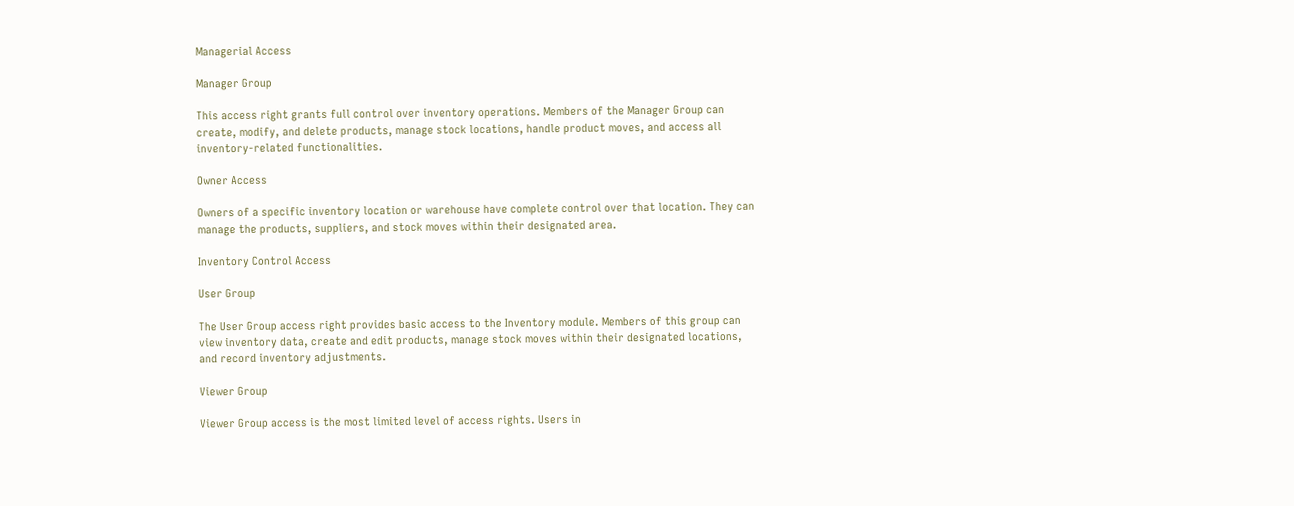Managerial Access

Manager Group

This access right grants full control over inventory operations. Members of the Manager Group can create, modify, and delete products, manage stock locations, handle product moves, and access all inventory-related functionalities.

Owner Access

Owners of a specific inventory location or warehouse have complete control over that location. They can manage the products, suppliers, and stock moves within their designated area.

Inventory Control Access

User Group

The User Group access right provides basic access to the Inventory module. Members of this group can view inventory data, create and edit products, manage stock moves within their designated locations, and record inventory adjustments.

Viewer Group

Viewer Group access is the most limited level of access rights. Users in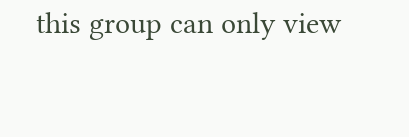this group can only view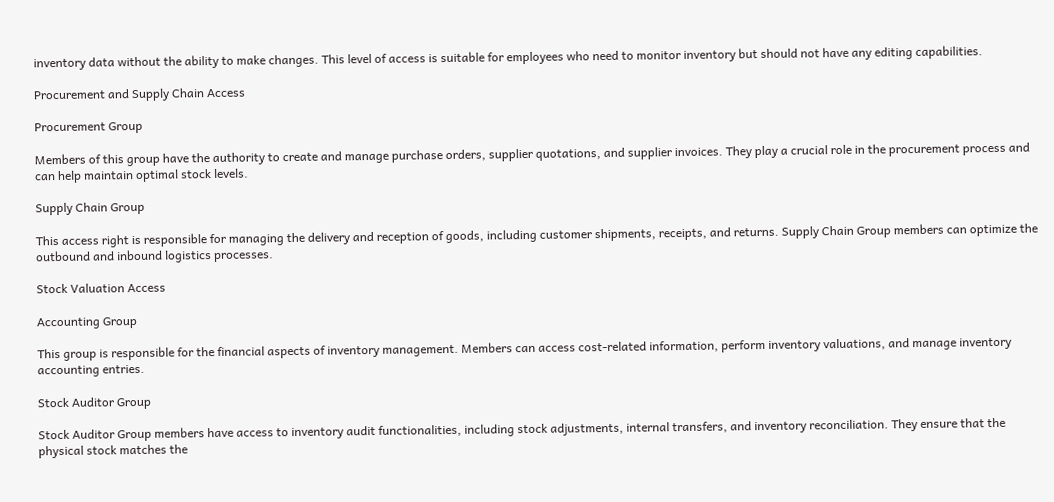inventory data without the ability to make changes. This level of access is suitable for employees who need to monitor inventory but should not have any editing capabilities.

Procurement and Supply Chain Access

Procurement Group

Members of this group have the authority to create and manage purchase orders, supplier quotations, and supplier invoices. They play a crucial role in the procurement process and can help maintain optimal stock levels.

Supply Chain Group

This access right is responsible for managing the delivery and reception of goods, including customer shipments, receipts, and returns. Supply Chain Group members can optimize the outbound and inbound logistics processes.

Stock Valuation Access

Accounting Group

This group is responsible for the financial aspects of inventory management. Members can access cost-related information, perform inventory valuations, and manage inventory accounting entries.

Stock Auditor Group

Stock Auditor Group members have access to inventory audit functionalities, including stock adjustments, internal transfers, and inventory reconciliation. They ensure that the physical stock matches the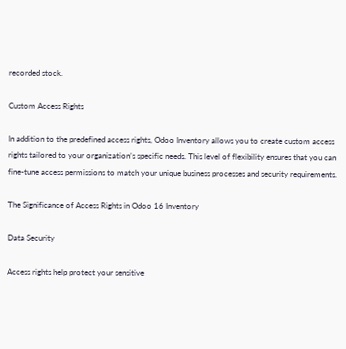recorded stock.

Custom Access Rights

In addition to the predefined access rights, Odoo Inventory allows you to create custom access rights tailored to your organization’s specific needs. This level of flexibility ensures that you can fine-tune access permissions to match your unique business processes and security requirements.

The Significance of Access Rights in Odoo 16 Inventory

Data Security

Access rights help protect your sensitive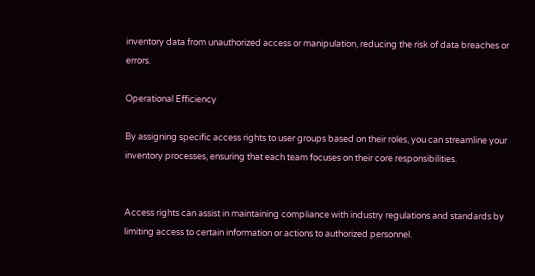inventory data from unauthorized access or manipulation, reducing the risk of data breaches or errors.

Operational Efficiency

By assigning specific access rights to user groups based on their roles, you can streamline your inventory processes, ensuring that each team focuses on their core responsibilities.


Access rights can assist in maintaining compliance with industry regulations and standards by limiting access to certain information or actions to authorized personnel.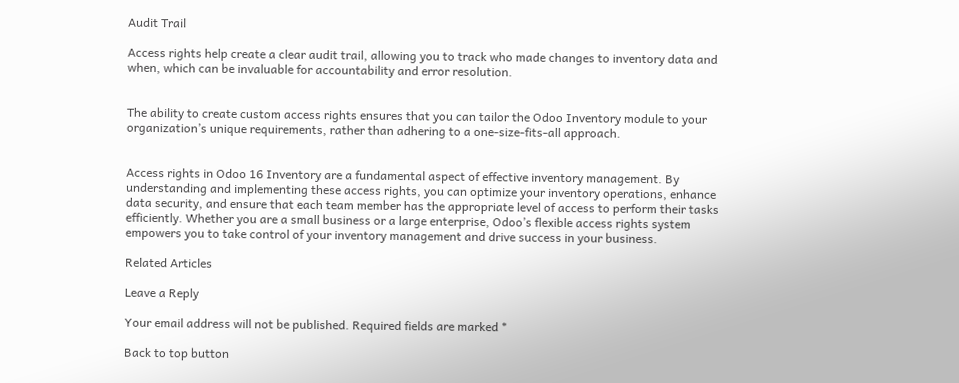Audit Trail

Access rights help create a clear audit trail, allowing you to track who made changes to inventory data and when, which can be invaluable for accountability and error resolution.


The ability to create custom access rights ensures that you can tailor the Odoo Inventory module to your organization’s unique requirements, rather than adhering to a one-size-fits-all approach.


Access rights in Odoo 16 Inventory are a fundamental aspect of effective inventory management. By understanding and implementing these access rights, you can optimize your inventory operations, enhance data security, and ensure that each team member has the appropriate level of access to perform their tasks efficiently. Whether you are a small business or a large enterprise, Odoo’s flexible access rights system empowers you to take control of your inventory management and drive success in your business.

Related Articles

Leave a Reply

Your email address will not be published. Required fields are marked *

Back to top button